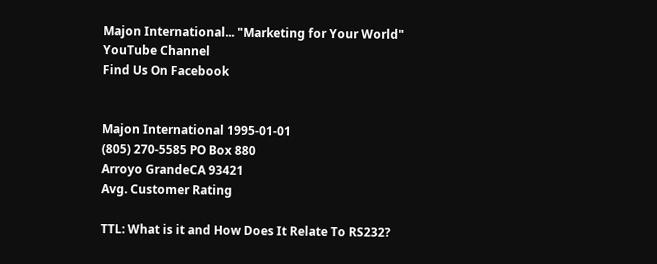Majon International... "Marketing for Your World"
YouTube Channel
Find Us On Facebook


Majon International 1995-01-01
(805) 270-5585 PO Box 880
Arroyo GrandeCA 93421
Avg. Customer Rating

TTL: What is it and How Does It Relate To RS232?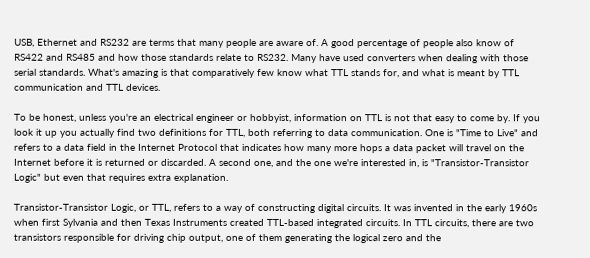USB, Ethernet and RS232 are terms that many people are aware of. A good percentage of people also know of RS422 and RS485 and how those standards relate to RS232. Many have used converters when dealing with those serial standards. What's amazing is that comparatively few know what TTL stands for, and what is meant by TTL communication and TTL devices.

To be honest, unless you're an electrical engineer or hobbyist, information on TTL is not that easy to come by. If you look it up you actually find two definitions for TTL, both referring to data communication. One is "Time to Live" and refers to a data field in the Internet Protocol that indicates how many more hops a data packet will travel on the Internet before it is returned or discarded. A second one, and the one we're interested in, is "Transistor-Transistor Logic" but even that requires extra explanation.

Transistor-Transistor Logic, or TTL, refers to a way of constructing digital circuits. It was invented in the early 1960s when first Sylvania and then Texas Instruments created TTL-based integrated circuits. In TTL circuits, there are two transistors responsible for driving chip output, one of them generating the logical zero and the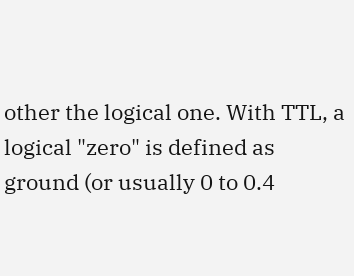other the logical one. With TTL, a logical "zero" is defined as ground (or usually 0 to 0.4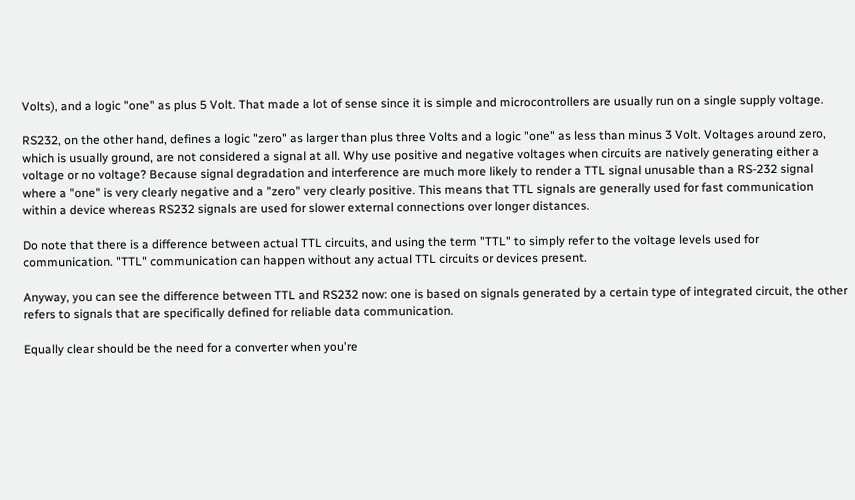Volts), and a logic "one" as plus 5 Volt. That made a lot of sense since it is simple and microcontrollers are usually run on a single supply voltage.

RS232, on the other hand, defines a logic "zero" as larger than plus three Volts and a logic "one" as less than minus 3 Volt. Voltages around zero, which is usually ground, are not considered a signal at all. Why use positive and negative voltages when circuits are natively generating either a voltage or no voltage? Because signal degradation and interference are much more likely to render a TTL signal unusable than a RS-232 signal where a "one" is very clearly negative and a "zero" very clearly positive. This means that TTL signals are generally used for fast communication within a device whereas RS232 signals are used for slower external connections over longer distances.

Do note that there is a difference between actual TTL circuits, and using the term "TTL" to simply refer to the voltage levels used for communication. "TTL" communication can happen without any actual TTL circuits or devices present.

Anyway, you can see the difference between TTL and RS232 now: one is based on signals generated by a certain type of integrated circuit, the other refers to signals that are specifically defined for reliable data communication.

Equally clear should be the need for a converter when you're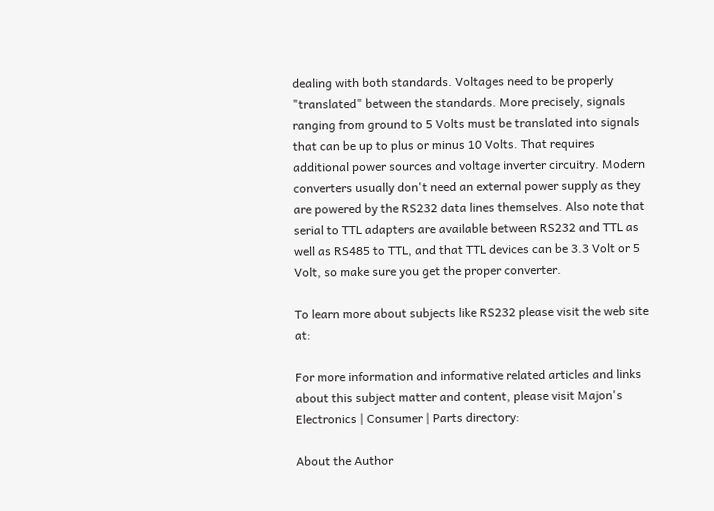dealing with both standards. Voltages need to be properly "translated" between the standards. More precisely, signals ranging from ground to 5 Volts must be translated into signals that can be up to plus or minus 10 Volts. That requires additional power sources and voltage inverter circuitry. Modern converters usually don't need an external power supply as they are powered by the RS232 data lines themselves. Also note that serial to TTL adapters are available between RS232 and TTL as well as RS485 to TTL, and that TTL devices can be 3.3 Volt or 5 Volt, so make sure you get the proper converter.

To learn more about subjects like RS232 please visit the web site at:

For more information and informative related articles and links about this subject matter and content, please visit Majon's Electronics | Consumer | Parts directory:

About the Author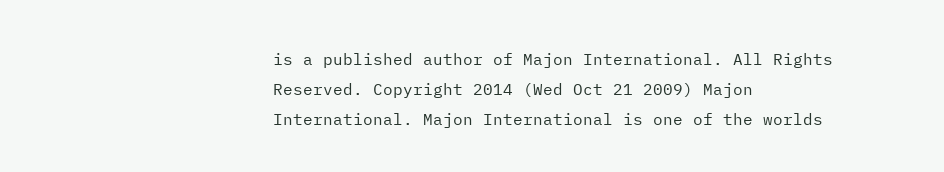is a published author of Majon International. All Rights Reserved. Copyright 2014 (Wed Oct 21 2009) Majon International. Majon International is one of the worlds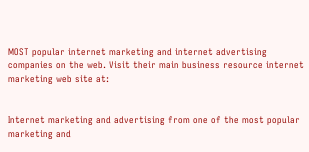MOST popular internet marketing and internet advertising companies on the web. Visit their main business resource internet marketing web site at:


Internet marketing and advertising from one of the most popular marketing and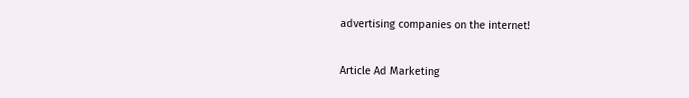advertising companies on the internet!

Article Ad Marketing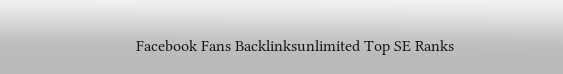Facebook Fans Backlinksunlimited Top SE Ranks